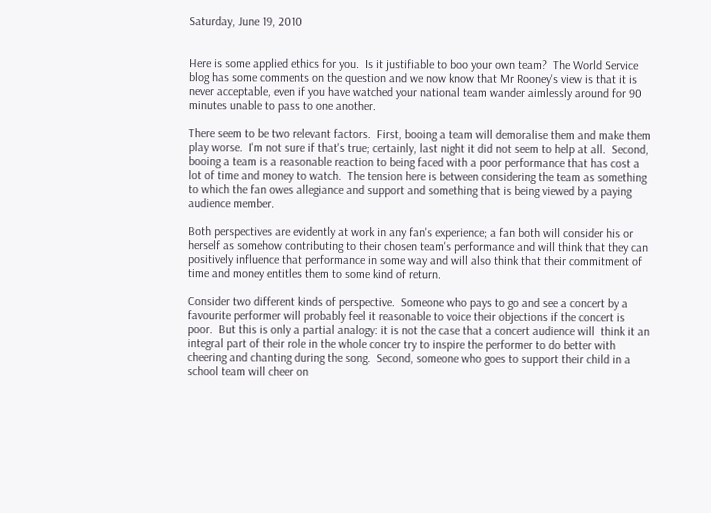Saturday, June 19, 2010


Here is some applied ethics for you.  Is it justifiable to boo your own team?  The World Service blog has some comments on the question and we now know that Mr Rooney's view is that it is never acceptable, even if you have watched your national team wander aimlessly around for 90 minutes unable to pass to one another.

There seem to be two relevant factors.  First, booing a team will demoralise them and make them play worse.  I'm not sure if that's true; certainly, last night it did not seem to help at all.  Second, booing a team is a reasonable reaction to being faced with a poor performance that has cost a lot of time and money to watch.  The tension here is between considering the team as something to which the fan owes allegiance and support and something that is being viewed by a paying audience member.

Both perspectives are evidently at work in any fan's experience; a fan both will consider his or herself as somehow contributing to their chosen team's performance and will think that they can positively influence that performance in some way and will also think that their commitment of time and money entitles them to some kind of return.

Consider two different kinds of perspective.  Someone who pays to go and see a concert by a favourite performer will probably feel it reasonable to voice their objections if the concert is poor.  But this is only a partial analogy: it is not the case that a concert audience will  think it an integral part of their role in the whole concer try to inspire the performer to do better with cheering and chanting during the song.  Second, someone who goes to support their child in a school team will cheer on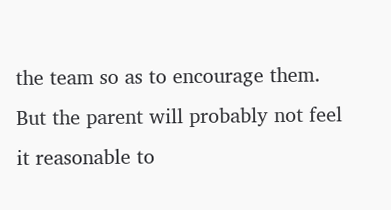the team so as to encourage them.  But the parent will probably not feel it reasonable to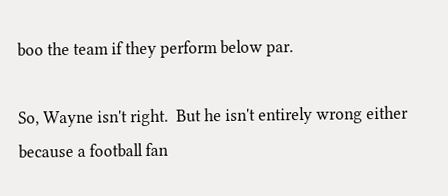boo the team if they perform below par.

So, Wayne isn't right.  But he isn't entirely wrong either because a football fan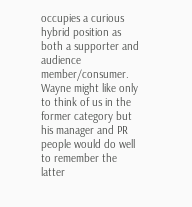occupies a curious hybrid position as both a supporter and audience member/consumer.  Wayne might like only to think of us in the former category but his manager and PR people would do well to remember the latter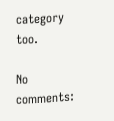category too.

No comments: